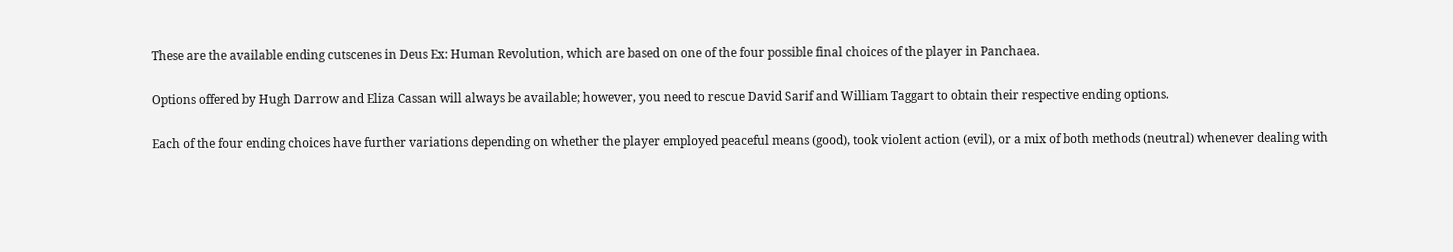These are the available ending cutscenes in Deus Ex: Human Revolution, which are based on one of the four possible final choices of the player in Panchaea.

Options offered by Hugh Darrow and Eliza Cassan will always be available; however, you need to rescue David Sarif and William Taggart to obtain their respective ending options.

Each of the four ending choices have further variations depending on whether the player employed peaceful means (good), took violent action (evil), or a mix of both methods (neutral) whenever dealing with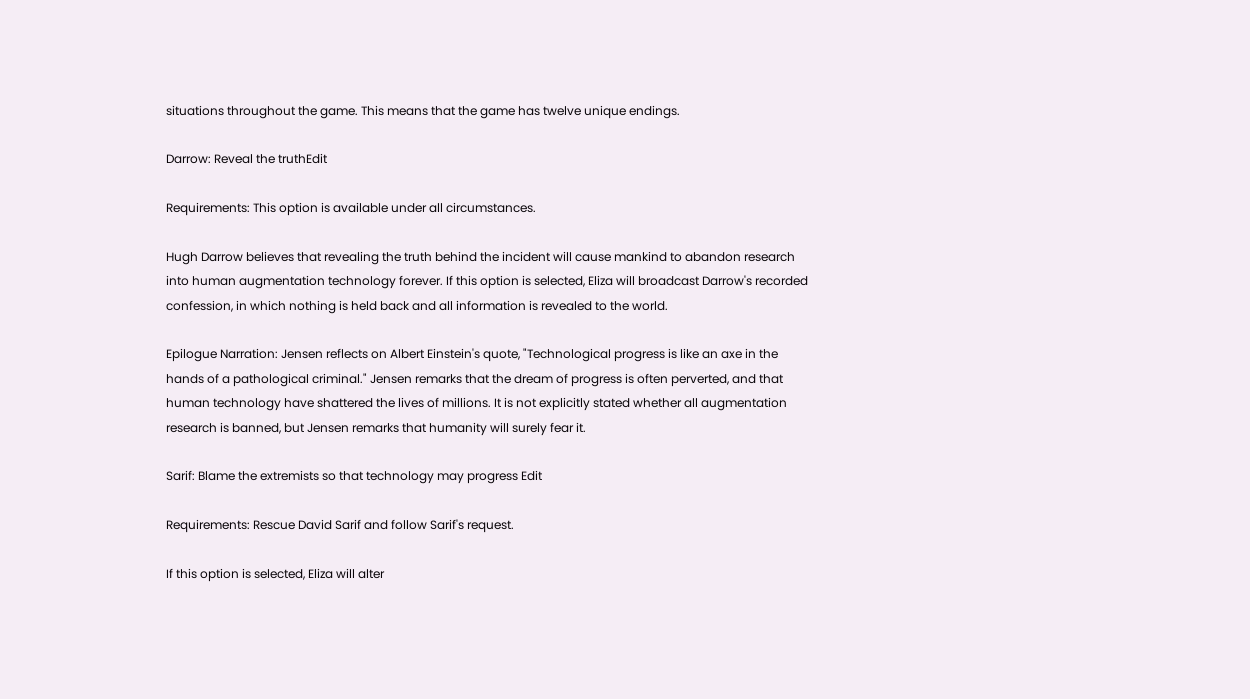situations throughout the game. This means that the game has twelve unique endings.

Darrow: Reveal the truthEdit

Requirements: This option is available under all circumstances.

Hugh Darrow believes that revealing the truth behind the incident will cause mankind to abandon research into human augmentation technology forever. If this option is selected, Eliza will broadcast Darrow's recorded confession, in which nothing is held back and all information is revealed to the world.

Epilogue Narration: Jensen reflects on Albert Einstein's quote, "Technological progress is like an axe in the hands of a pathological criminal." Jensen remarks that the dream of progress is often perverted, and that human technology have shattered the lives of millions. It is not explicitly stated whether all augmentation research is banned, but Jensen remarks that humanity will surely fear it.

Sarif: Blame the extremists so that technology may progress Edit

Requirements: Rescue David Sarif and follow Sarif's request.

If this option is selected, Eliza will alter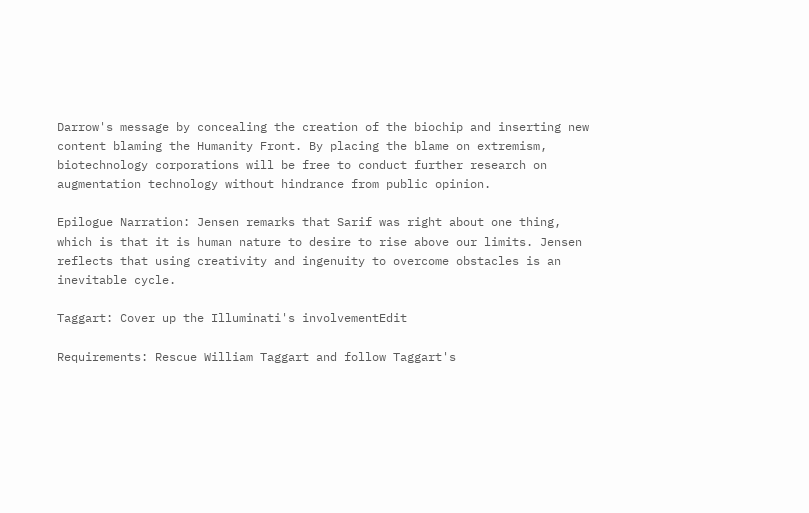Darrow's message by concealing the creation of the biochip and inserting new content blaming the Humanity Front. By placing the blame on extremism, biotechnology corporations will be free to conduct further research on augmentation technology without hindrance from public opinion.

Epilogue Narration: Jensen remarks that Sarif was right about one thing, which is that it is human nature to desire to rise above our limits. Jensen reflects that using creativity and ingenuity to overcome obstacles is an inevitable cycle.

Taggart: Cover up the Illuminati's involvementEdit

Requirements: Rescue William Taggart and follow Taggart's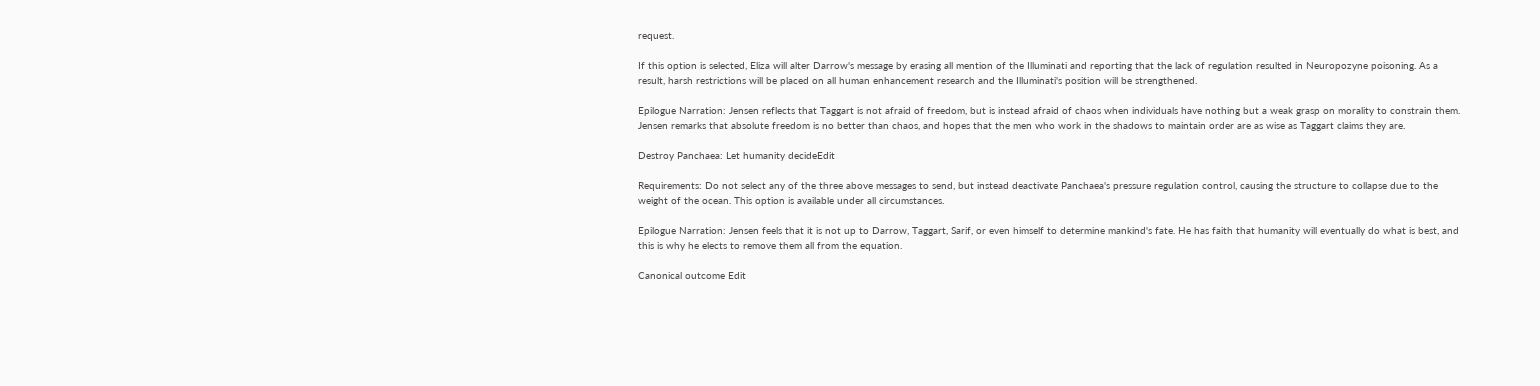request.

If this option is selected, Eliza will alter Darrow's message by erasing all mention of the Illuminati and reporting that the lack of regulation resulted in Neuropozyne poisoning. As a result, harsh restrictions will be placed on all human enhancement research and the Illuminati's position will be strengthened.

Epilogue Narration: Jensen reflects that Taggart is not afraid of freedom, but is instead afraid of chaos when individuals have nothing but a weak grasp on morality to constrain them. Jensen remarks that absolute freedom is no better than chaos, and hopes that the men who work in the shadows to maintain order are as wise as Taggart claims they are.

Destroy Panchaea: Let humanity decideEdit

Requirements: Do not select any of the three above messages to send, but instead deactivate Panchaea's pressure regulation control, causing the structure to collapse due to the weight of the ocean. This option is available under all circumstances.

Epilogue Narration: Jensen feels that it is not up to Darrow, Taggart, Sarif, or even himself to determine mankind's fate. He has faith that humanity will eventually do what is best, and this is why he elects to remove them all from the equation.

Canonical outcome Edit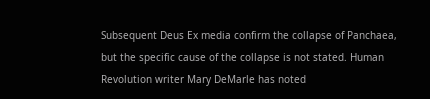Subsequent Deus Ex media confirm the collapse of Panchaea, but the specific cause of the collapse is not stated. Human Revolution writer Mary DeMarle has noted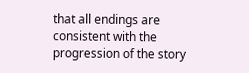that all endings are consistent with the progression of the story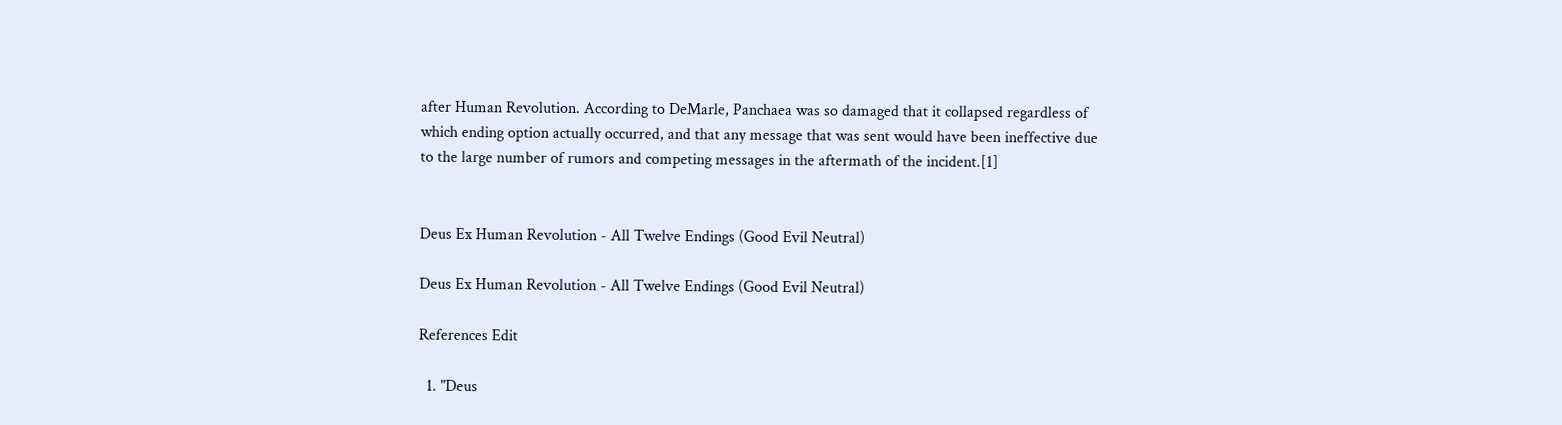after Human Revolution. According to DeMarle, Panchaea was so damaged that it collapsed regardless of which ending option actually occurred, and that any message that was sent would have been ineffective due to the large number of rumors and competing messages in the aftermath of the incident.[1]


Deus Ex Human Revolution - All Twelve Endings (Good Evil Neutral)

Deus Ex Human Revolution - All Twelve Endings (Good Evil Neutral)

References Edit

  1. "Deus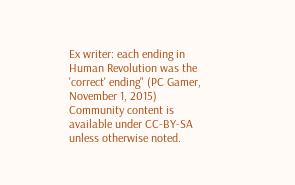Ex writer: each ending in Human Revolution was the 'correct' ending" (PC Gamer, November 1, 2015)
Community content is available under CC-BY-SA unless otherwise noted.